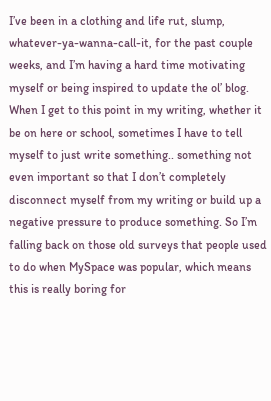I’ve been in a clothing and life rut, slump, whatever-ya-wanna-call-it, for the past couple weeks, and I’m having a hard time motivating myself or being inspired to update the ol’ blog. When I get to this point in my writing, whether it be on here or school, sometimes I have to tell myself to just write something.. something not even important so that I don’t completely disconnect myself from my writing or build up a negative pressure to produce something. So I’m falling back on those old surveys that people used to do when MySpace was popular, which means this is really boring for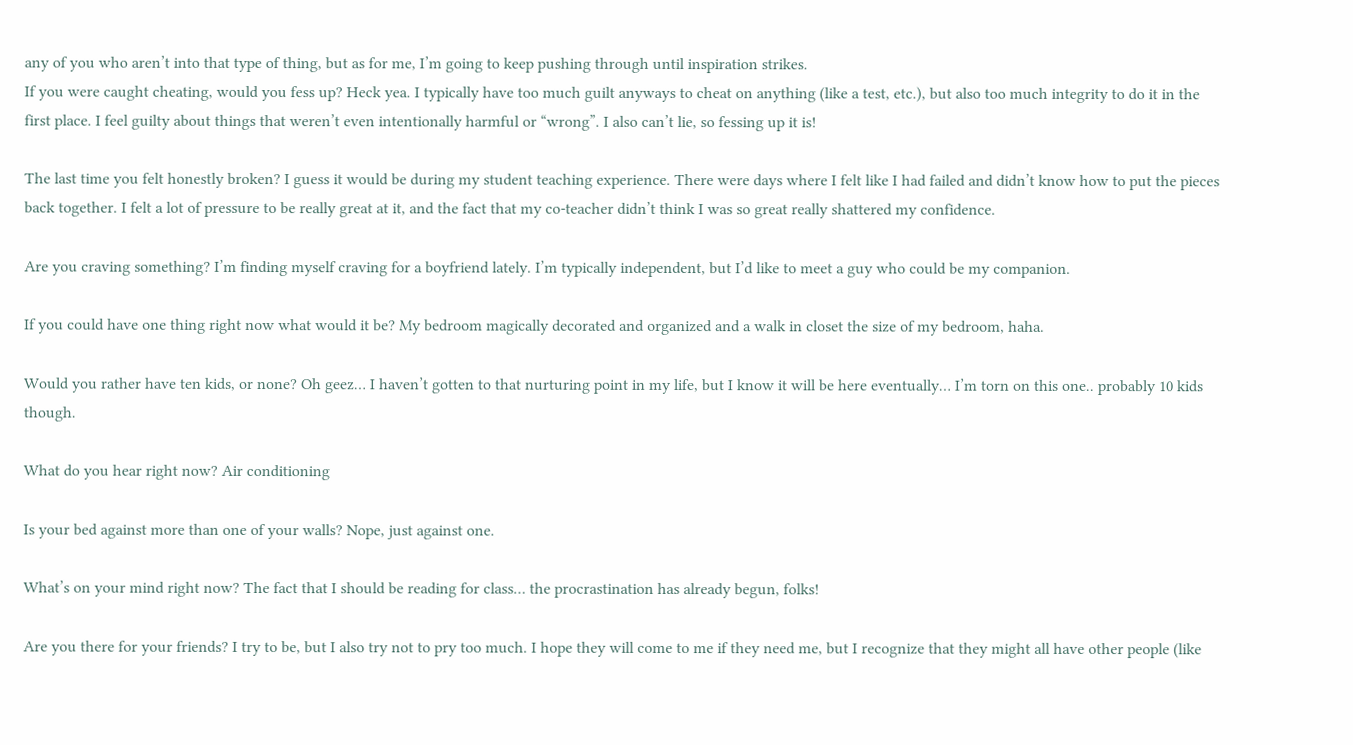any of you who aren’t into that type of thing, but as for me, I’m going to keep pushing through until inspiration strikes.
If you were caught cheating, would you fess up? Heck yea. I typically have too much guilt anyways to cheat on anything (like a test, etc.), but also too much integrity to do it in the first place. I feel guilty about things that weren’t even intentionally harmful or “wrong”. I also can’t lie, so fessing up it is!

The last time you felt honestly broken? I guess it would be during my student teaching experience. There were days where I felt like I had failed and didn’t know how to put the pieces back together. I felt a lot of pressure to be really great at it, and the fact that my co-teacher didn’t think I was so great really shattered my confidence.

Are you craving something? I’m finding myself craving for a boyfriend lately. I’m typically independent, but I’d like to meet a guy who could be my companion.

If you could have one thing right now what would it be? My bedroom magically decorated and organized and a walk in closet the size of my bedroom, haha.

Would you rather have ten kids, or none? Oh geez… I haven’t gotten to that nurturing point in my life, but I know it will be here eventually… I’m torn on this one.. probably 10 kids though.

What do you hear right now? Air conditioning

Is your bed against more than one of your walls? Nope, just against one.

What’s on your mind right now? The fact that I should be reading for class… the procrastination has already begun, folks!

Are you there for your friends? I try to be, but I also try not to pry too much. I hope they will come to me if they need me, but I recognize that they might all have other people (like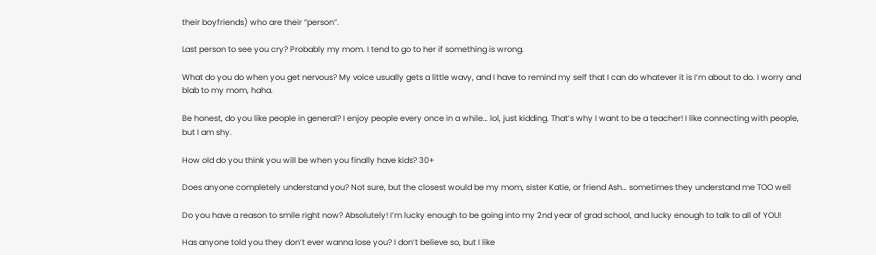their boyfriends) who are their “person”.

Last person to see you cry? Probably my mom. I tend to go to her if something is wrong.

What do you do when you get nervous? My voice usually gets a little wavy, and I have to remind my self that I can do whatever it is I’m about to do. I worry and blab to my mom, haha.

Be honest, do you like people in general? I enjoy people every once in a while… lol, just kidding. That’s why I want to be a teacher! I like connecting with people, but I am shy.

How old do you think you will be when you finally have kids? 30+

Does anyone completely understand you? Not sure, but the closest would be my mom, sister Katie, or friend Ash… sometimes they understand me TOO well

Do you have a reason to smile right now? Absolutely! I’m lucky enough to be going into my 2nd year of grad school, and lucky enough to talk to all of YOU!

Has anyone told you they don’t ever wanna lose you? I don’t believe so, but I like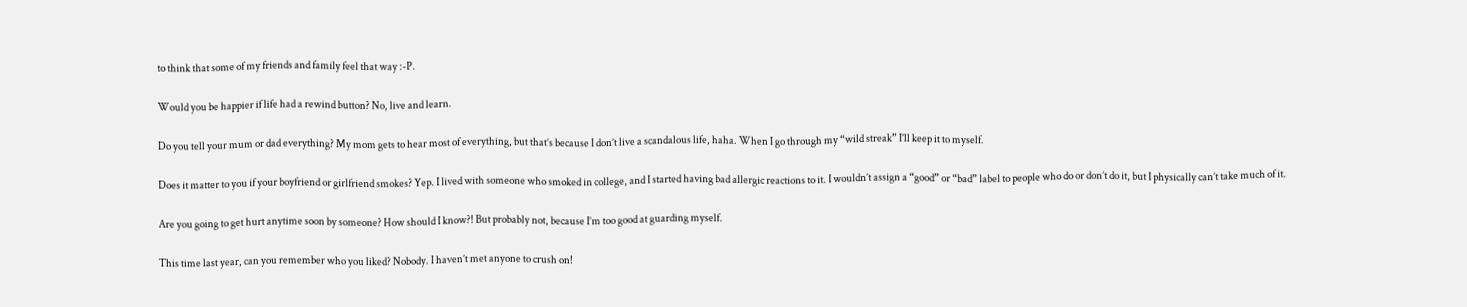to think that some of my friends and family feel that way :-P.

Would you be happier if life had a rewind button? No, live and learn.

Do you tell your mum or dad everything? My mom gets to hear most of everything, but that’s because I don’t live a scandalous life, haha. When I go through my “wild streak” I’ll keep it to myself.

Does it matter to you if your boyfriend or girlfriend smokes? Yep. I lived with someone who smoked in college, and I started having bad allergic reactions to it. I wouldn’t assign a “good” or “bad” label to people who do or don’t do it, but I physically can’t take much of it.

Are you going to get hurt anytime soon by someone? How should I know?! But probably not, because I’m too good at guarding myself.

This time last year, can you remember who you liked? Nobody. I haven’t met anyone to crush on!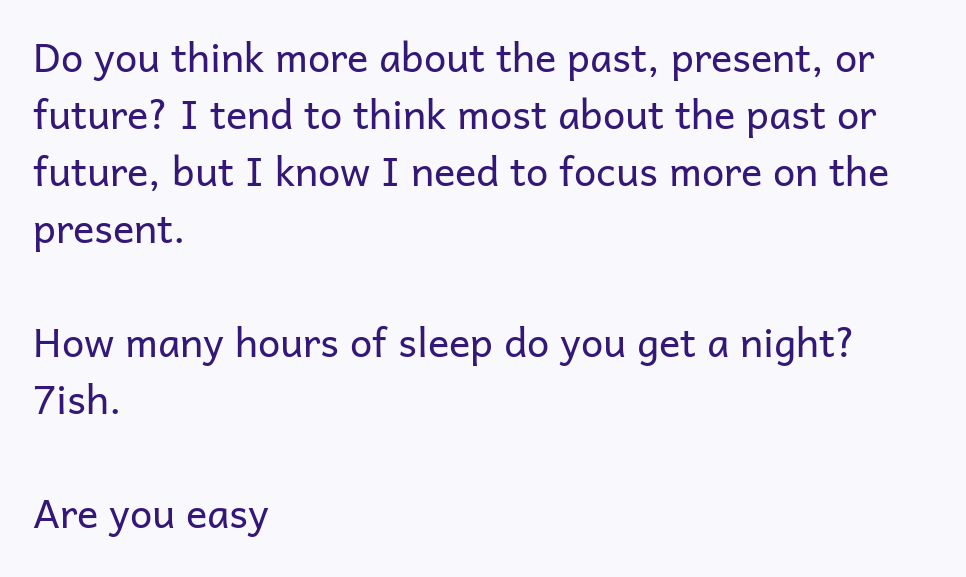Do you think more about the past, present, or future? I tend to think most about the past or future, but I know I need to focus more on the present.

How many hours of sleep do you get a night? 7ish.

Are you easy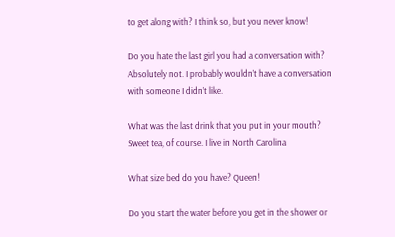to get along with? I think so, but you never know!

Do you hate the last girl you had a conversation with? Absolutely not. I probably wouldn’t have a conversation with someone I didn’t like.

What was the last drink that you put in your mouth? Sweet tea, of course. I live in North Carolina

What size bed do you have? Queen!

Do you start the water before you get in the shower or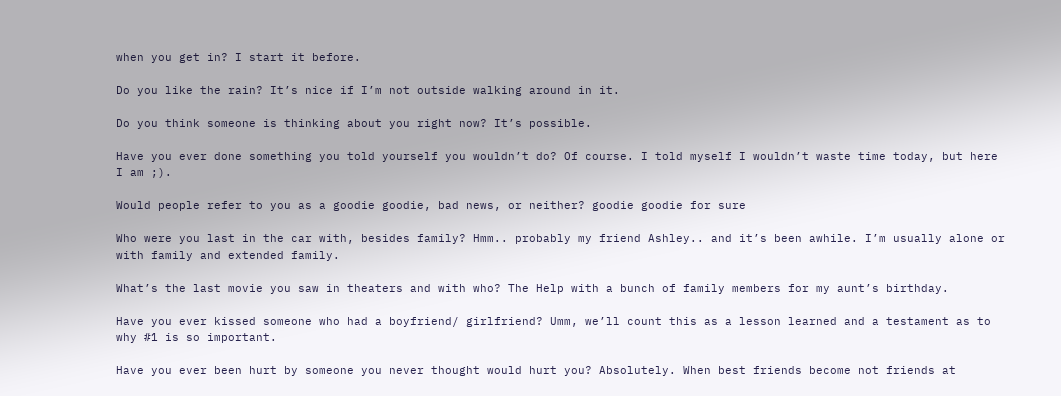when you get in? I start it before.

Do you like the rain? It’s nice if I’m not outside walking around in it.

Do you think someone is thinking about you right now? It’s possible.

Have you ever done something you told yourself you wouldn’t do? Of course. I told myself I wouldn’t waste time today, but here I am ;).

Would people refer to you as a goodie goodie, bad news, or neither? goodie goodie for sure

Who were you last in the car with, besides family? Hmm.. probably my friend Ashley.. and it’s been awhile. I’m usually alone or with family and extended family.

What’s the last movie you saw in theaters and with who? The Help with a bunch of family members for my aunt’s birthday.

Have you ever kissed someone who had a boyfriend/ girlfriend? Umm, we’ll count this as a lesson learned and a testament as to why #1 is so important.

Have you ever been hurt by someone you never thought would hurt you? Absolutely. When best friends become not friends at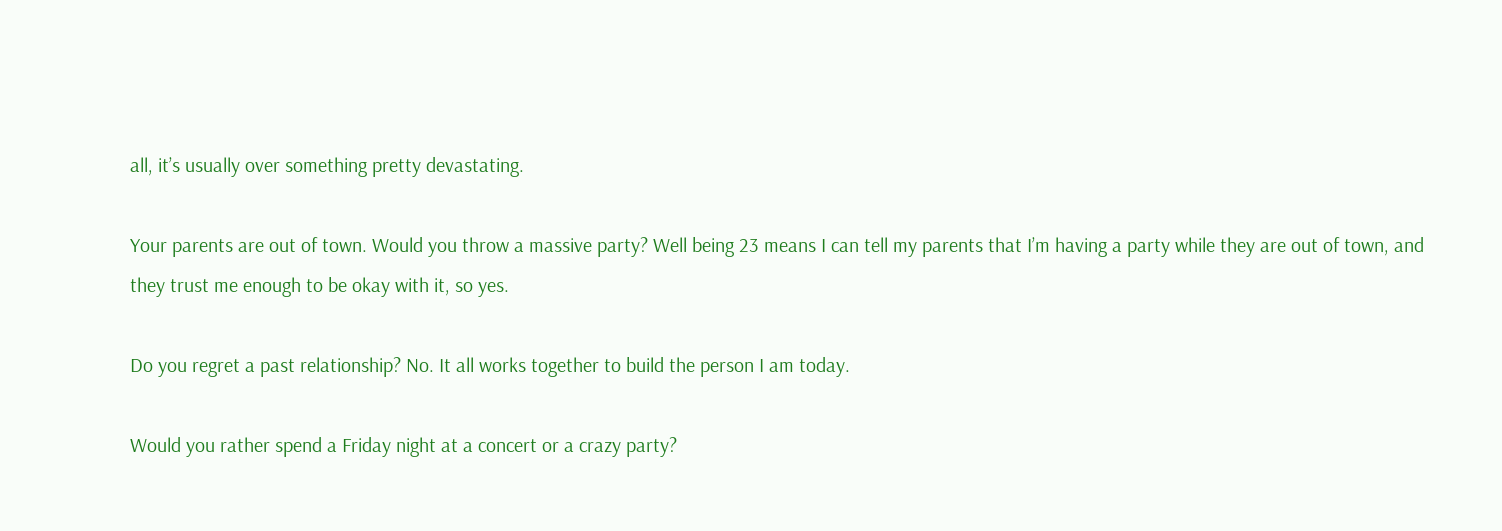all, it’s usually over something pretty devastating.

Your parents are out of town. Would you throw a massive party? Well being 23 means I can tell my parents that I’m having a party while they are out of town, and they trust me enough to be okay with it, so yes.

Do you regret a past relationship? No. It all works together to build the person I am today.

Would you rather spend a Friday night at a concert or a crazy party?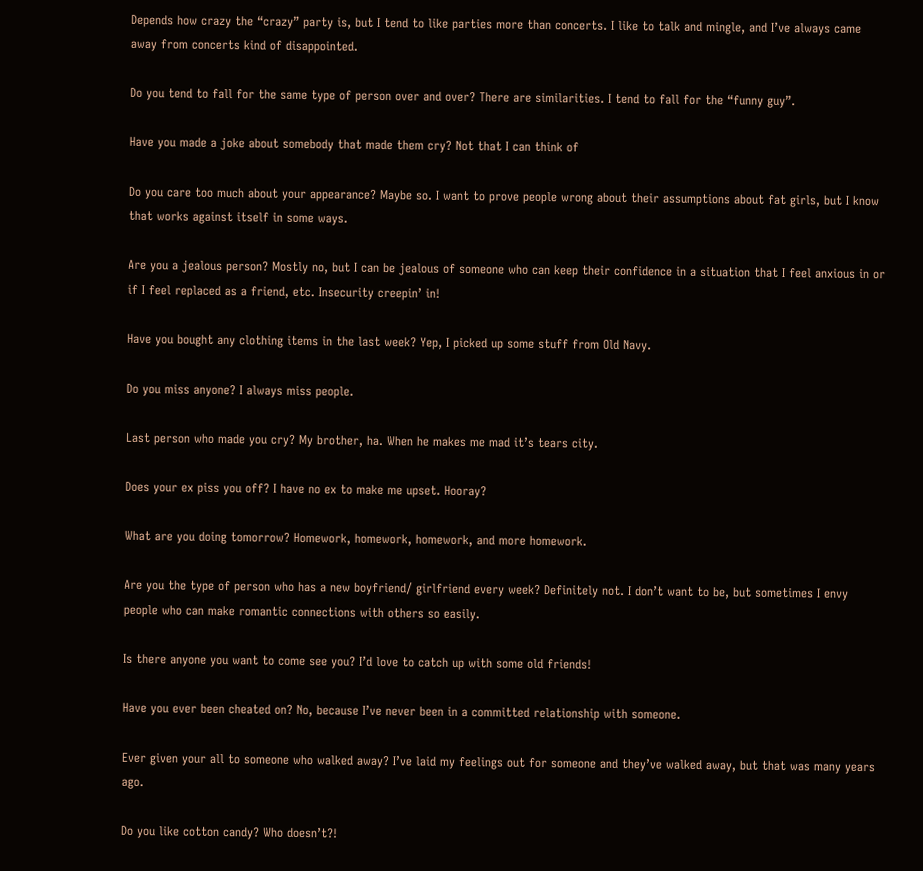Depends how crazy the “crazy” party is, but I tend to like parties more than concerts. I like to talk and mingle, and I’ve always came away from concerts kind of disappointed.

Do you tend to fall for the same type of person over and over? There are similarities. I tend to fall for the “funny guy”.

Have you made a joke about somebody that made them cry? Not that I can think of

Do you care too much about your appearance? Maybe so. I want to prove people wrong about their assumptions about fat girls, but I know that works against itself in some ways.

Are you a jealous person? Mostly no, but I can be jealous of someone who can keep their confidence in a situation that I feel anxious in or if I feel replaced as a friend, etc. Insecurity creepin’ in!

Have you bought any clothing items in the last week? Yep, I picked up some stuff from Old Navy.

Do you miss anyone? I always miss people.

Last person who made you cry? My brother, ha. When he makes me mad it’s tears city.

Does your ex piss you off? I have no ex to make me upset. Hooray?

What are you doing tomorrow? Homework, homework, homework, and more homework.

Are you the type of person who has a new boyfriend/ girlfriend every week? Definitely not. I don’t want to be, but sometimes I envy people who can make romantic connections with others so easily.

Is there anyone you want to come see you? I’d love to catch up with some old friends!

Have you ever been cheated on? No, because I’ve never been in a committed relationship with someone.

Ever given your all to someone who walked away? I’ve laid my feelings out for someone and they’ve walked away, but that was many years ago.

Do you like cotton candy? Who doesn’t?!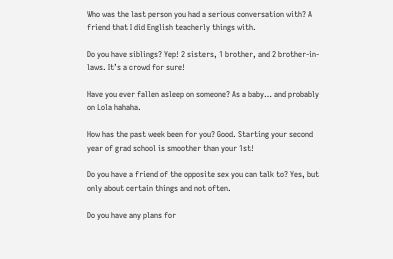Who was the last person you had a serious conversation with? A friend that I did English teacherly things with.

Do you have siblings? Yep! 2 sisters, 1 brother, and 2 brother-in-laws. It’s a crowd for sure!

Have you ever fallen asleep on someone? As a baby… and probably on Lola hahaha.

How has the past week been for you? Good. Starting your second year of grad school is smoother than your 1st!

Do you have a friend of the opposite sex you can talk to? Yes, but only about certain things and not often.

Do you have any plans for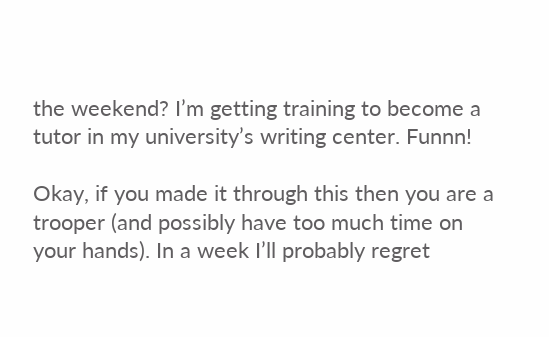the weekend? I’m getting training to become a tutor in my university’s writing center. Funnn!

Okay, if you made it through this then you are a trooper (and possibly have too much time on your hands). In a week I’ll probably regret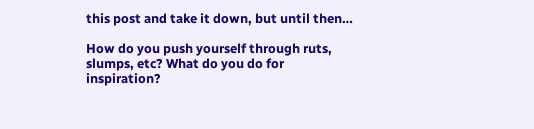this post and take it down, but until then…

How do you push yourself through ruts, slumps, etc? What do you do for inspiration?